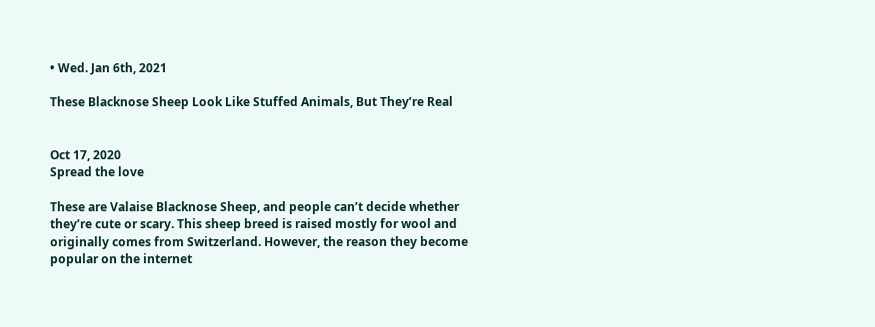• Wed. Jan 6th, 2021

These Blacknose Sheep Look Like Stuffed Animals, But They’re Real


Oct 17, 2020
Spread the love

These are Valaise Blacknose Sheep, and people can’t decide whether they’re cute or scary. This sheep breed is raised mostly for wool and originally comes from Switzerland. However, the reason they become popular on the internet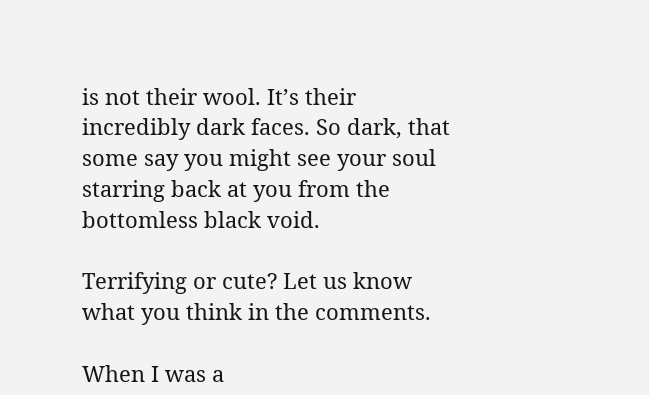is not their wool. It’s their incredibly dark faces. So dark, that some say you might see your soul starring back at you from the bottomless black void.

Terrifying or cute? Let us know what you think in the comments.

When I was a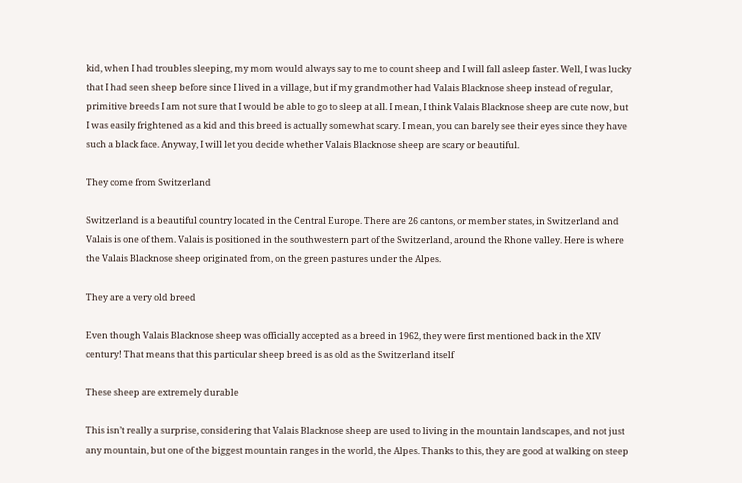kid, when I had troubles sleeping, my mom would always say to me to count sheep and I will fall asleep faster. Well, I was lucky that I had seen sheep before since I lived in a village, but if my grandmother had Valais Blacknose sheep instead of regular, primitive breeds I am not sure that I would be able to go to sleep at all. I mean, I think Valais Blacknose sheep are cute now, but I was easily frightened as a kid and this breed is actually somewhat scary. I mean, you can barely see their eyes since they have such a black face. Anyway, I will let you decide whether Valais Blacknose sheep are scary or beautiful.

They come from Switzerland

Switzerland is a beautiful country located in the Central Europe. There are 26 cantons, or member states, in Switzerland and Valais is one of them. Valais is positioned in the southwestern part of the Switzerland, around the Rhone valley. Here is where the Valais Blacknose sheep originated from, on the green pastures under the Alpes.

They are a very old breed

Even though Valais Blacknose sheep was officially accepted as a breed in 1962, they were first mentioned back in the XIV century! That means that this particular sheep breed is as old as the Switzerland itself

These sheep are extremely durable

This isn’t really a surprise, considering that Valais Blacknose sheep are used to living in the mountain landscapes, and not just any mountain, but one of the biggest mountain ranges in the world, the Alpes. Thanks to this, they are good at walking on steep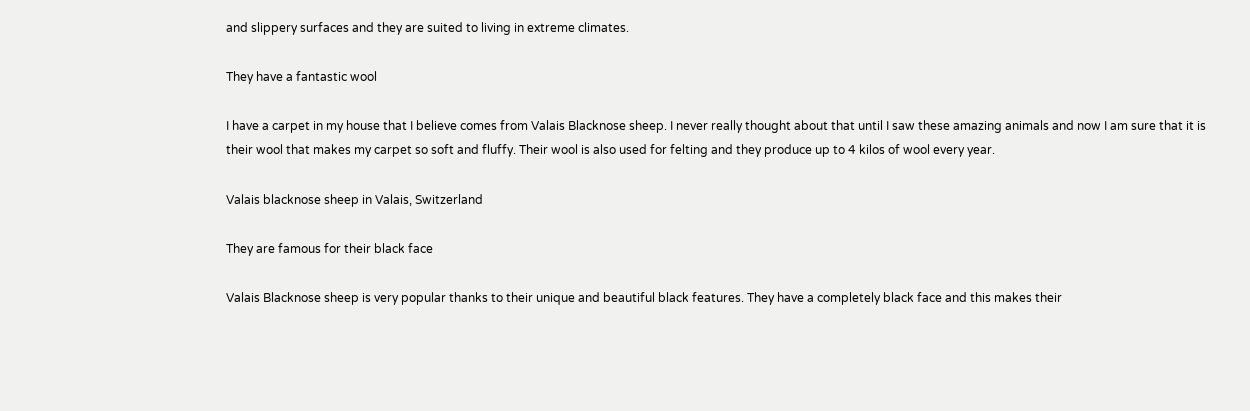and slippery surfaces and they are suited to living in extreme climates.

They have a fantastic wool

I have a carpet in my house that I believe comes from Valais Blacknose sheep. I never really thought about that until I saw these amazing animals and now I am sure that it is their wool that makes my carpet so soft and fluffy. Their wool is also used for felting and they produce up to 4 kilos of wool every year.

Valais blacknose sheep in Valais, Switzerland

They are famous for their black face

Valais Blacknose sheep is very popular thanks to their unique and beautiful black features. They have a completely black face and this makes their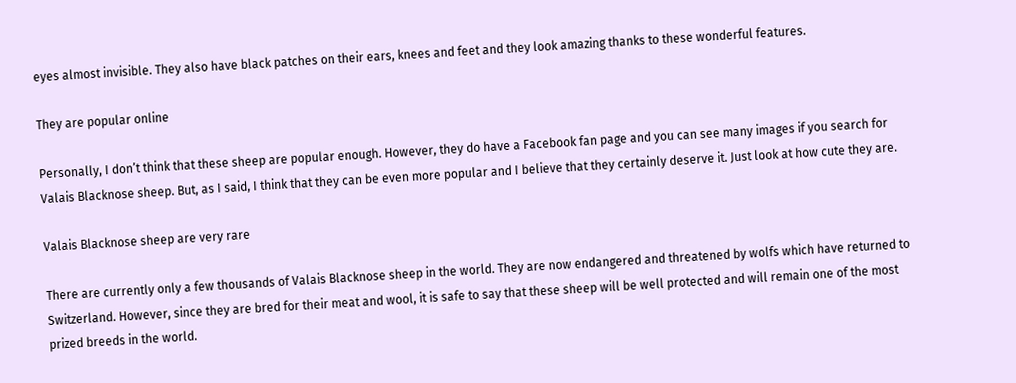eyes almost invisible. They also have black patches on their ears, knees and feet and they look amazing thanks to these wonderful features.

They are popular online

Personally, I don’t think that these sheep are popular enough. However, they do have a Facebook fan page and you can see many images if you search for Valais Blacknose sheep. But, as I said, I think that they can be even more popular and I believe that they certainly deserve it. Just look at how cute they are.

Valais Blacknose sheep are very rare

There are currently only a few thousands of Valais Blacknose sheep in the world. They are now endangered and threatened by wolfs which have returned to Switzerland. However, since they are bred for their meat and wool, it is safe to say that these sheep will be well protected and will remain one of the most prized breeds in the world.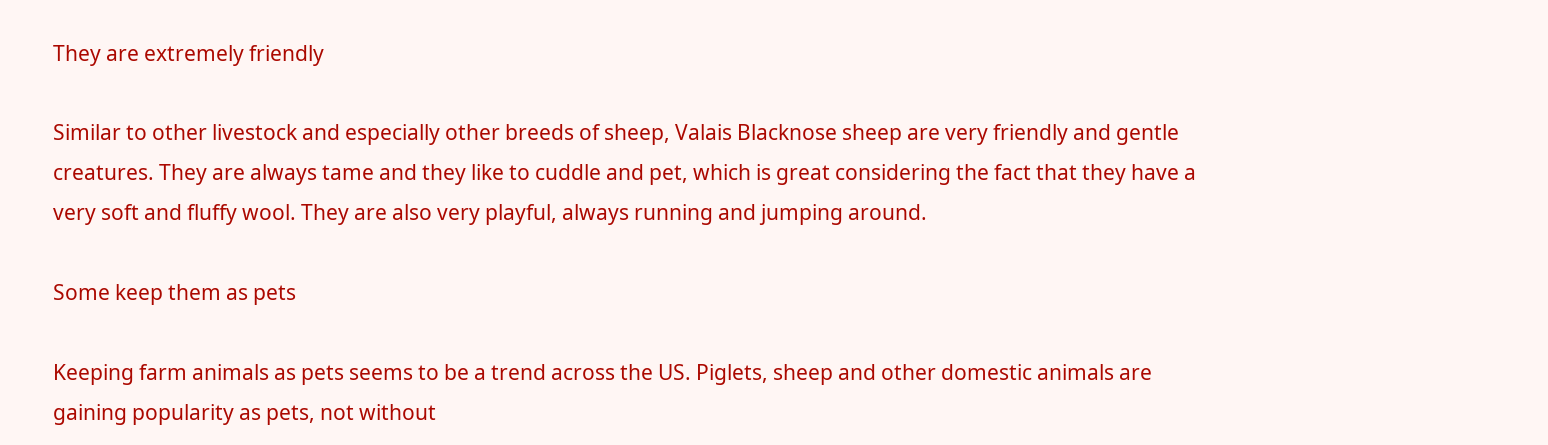They are extremely friendly

Similar to other livestock and especially other breeds of sheep, Valais Blacknose sheep are very friendly and gentle creatures. They are always tame and they like to cuddle and pet, which is great considering the fact that they have a very soft and fluffy wool. They are also very playful, always running and jumping around.

Some keep them as pets

Keeping farm animals as pets seems to be a trend across the US. Piglets, sheep and other domestic animals are gaining popularity as pets, not without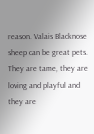reason. Valais Blacknose sheep can be great pets. They are tame, they are loving and playful and they are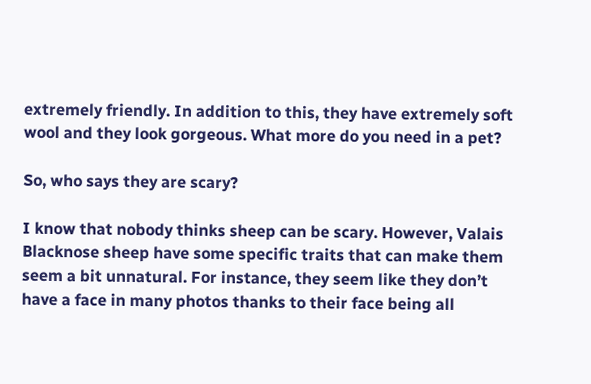extremely friendly. In addition to this, they have extremely soft wool and they look gorgeous. What more do you need in a pet?

So, who says they are scary?

I know that nobody thinks sheep can be scary. However, Valais Blacknose sheep have some specific traits that can make them seem a bit unnatural. For instance, they seem like they don’t have a face in many photos thanks to their face being all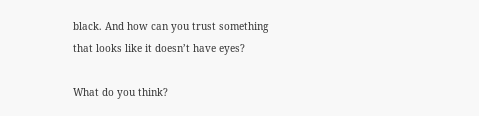black. And how can you trust something that looks like it doesn’t have eyes?

What do you think?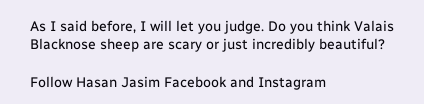As I said before, I will let you judge. Do you think Valais Blacknose sheep are scary or just incredibly beautiful?

Follow Hasan Jasim Facebook and Instagram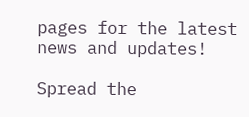pages for the latest news and updates!

Spread the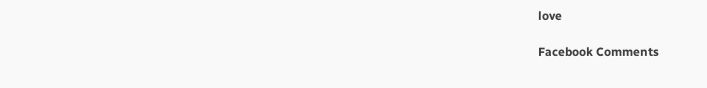love

Facebook Comments